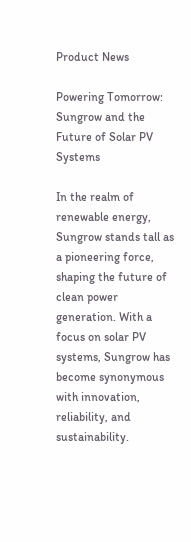Product News

Powering Tomorrow: Sungrow and the Future of Solar PV Systems

In the realm of renewable energy, Sungrow stands tall as a pioneering force, shaping the future of clean power generation. With a focus on solar PV systems, Sungrow has become synonymous with innovation, reliability, and sustainability.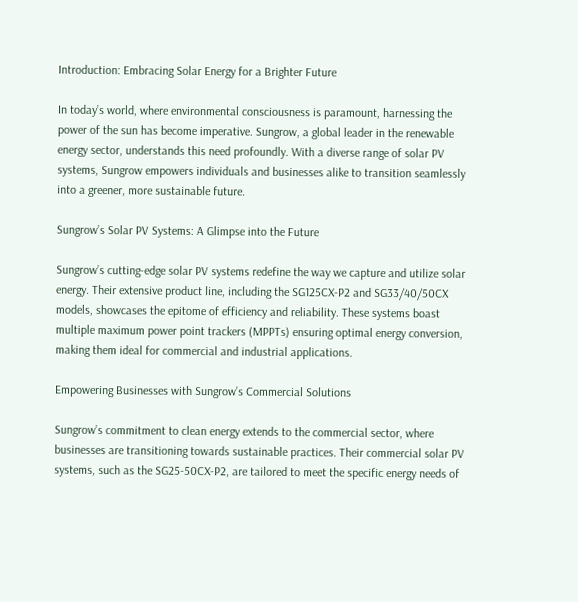Introduction: Embracing Solar Energy for a Brighter Future

In today’s world, where environmental consciousness is paramount, harnessing the power of the sun has become imperative. Sungrow, a global leader in the renewable energy sector, understands this need profoundly. With a diverse range of solar PV systems, Sungrow empowers individuals and businesses alike to transition seamlessly into a greener, more sustainable future.

Sungrow’s Solar PV Systems: A Glimpse into the Future

Sungrow’s cutting-edge solar PV systems redefine the way we capture and utilize solar energy. Their extensive product line, including the SG125CX-P2 and SG33/40/50CX models, showcases the epitome of efficiency and reliability. These systems boast multiple maximum power point trackers (MPPTs) ensuring optimal energy conversion, making them ideal for commercial and industrial applications.

Empowering Businesses with Sungrow’s Commercial Solutions

Sungrow’s commitment to clean energy extends to the commercial sector, where businesses are transitioning towards sustainable practices. Their commercial solar PV systems, such as the SG25-50CX-P2, are tailored to meet the specific energy needs of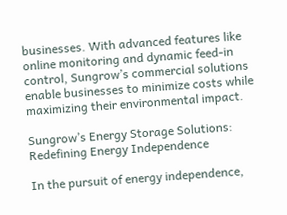businesses. With advanced features like online monitoring and dynamic feed-in control, Sungrow’s commercial solutions enable businesses to minimize costs while maximizing their environmental impact.

Sungrow’s Energy Storage Solutions: Redefining Energy Independence

In the pursuit of energy independence,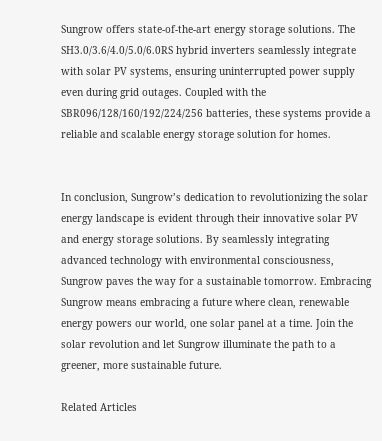Sungrow offers state-of-the-art energy storage solutions. The SH3.0/3.6/4.0/5.0/6.0RS hybrid inverters seamlessly integrate with solar PV systems, ensuring uninterrupted power supply even during grid outages. Coupled with the SBR096/128/160/192/224/256 batteries, these systems provide a reliable and scalable energy storage solution for homes.


In conclusion, Sungrow’s dedication to revolutionizing the solar energy landscape is evident through their innovative solar PV and energy storage solutions. By seamlessly integrating advanced technology with environmental consciousness, Sungrow paves the way for a sustainable tomorrow. Embracing Sungrow means embracing a future where clean, renewable energy powers our world, one solar panel at a time. Join the solar revolution and let Sungrow illuminate the path to a greener, more sustainable future.

Related Articles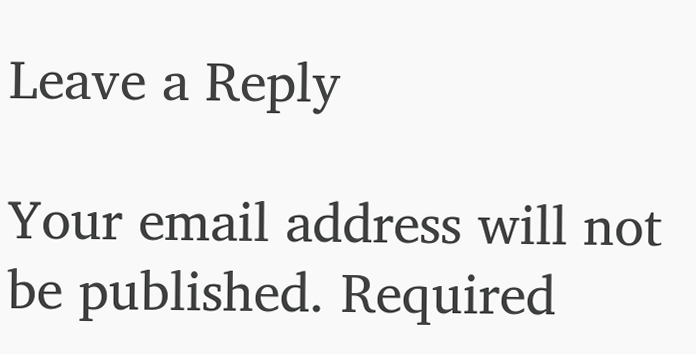Leave a Reply

Your email address will not be published. Required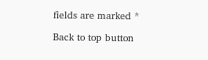fields are marked *

Back to top button